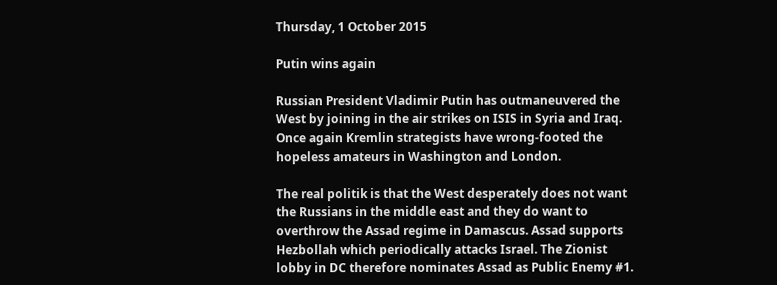Thursday, 1 October 2015

Putin wins again

Russian President Vladimir Putin has outmaneuvered the West by joining in the air strikes on ISIS in Syria and Iraq. Once again Kremlin strategists have wrong-footed the hopeless amateurs in Washington and London.

The real politik is that the West desperately does not want the Russians in the middle east and they do want to overthrow the Assad regime in Damascus. Assad supports Hezbollah which periodically attacks Israel. The Zionist lobby in DC therefore nominates Assad as Public Enemy #1.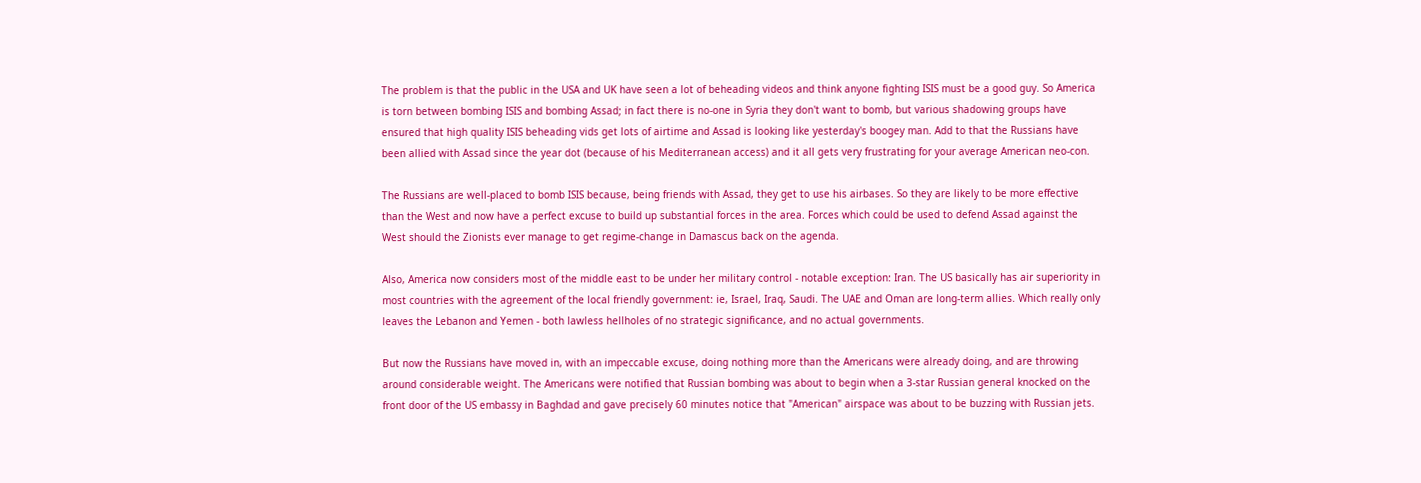The problem is that the public in the USA and UK have seen a lot of beheading videos and think anyone fighting ISIS must be a good guy. So America is torn between bombing ISIS and bombing Assad; in fact there is no-one in Syria they don't want to bomb, but various shadowing groups have ensured that high quality ISIS beheading vids get lots of airtime and Assad is looking like yesterday's boogey man. Add to that the Russians have been allied with Assad since the year dot (because of his Mediterranean access) and it all gets very frustrating for your average American neo-con.

The Russians are well-placed to bomb ISIS because, being friends with Assad, they get to use his airbases. So they are likely to be more effective than the West and now have a perfect excuse to build up substantial forces in the area. Forces which could be used to defend Assad against the West should the Zionists ever manage to get regime-change in Damascus back on the agenda.

Also, America now considers most of the middle east to be under her military control - notable exception: Iran. The US basically has air superiority in most countries with the agreement of the local friendly government: ie, Israel, Iraq, Saudi. The UAE and Oman are long-term allies. Which really only leaves the Lebanon and Yemen - both lawless hellholes of no strategic significance, and no actual governments.

But now the Russians have moved in, with an impeccable excuse, doing nothing more than the Americans were already doing, and are throwing around considerable weight. The Americans were notified that Russian bombing was about to begin when a 3-star Russian general knocked on the front door of the US embassy in Baghdad and gave precisely 60 minutes notice that "American" airspace was about to be buzzing with Russian jets.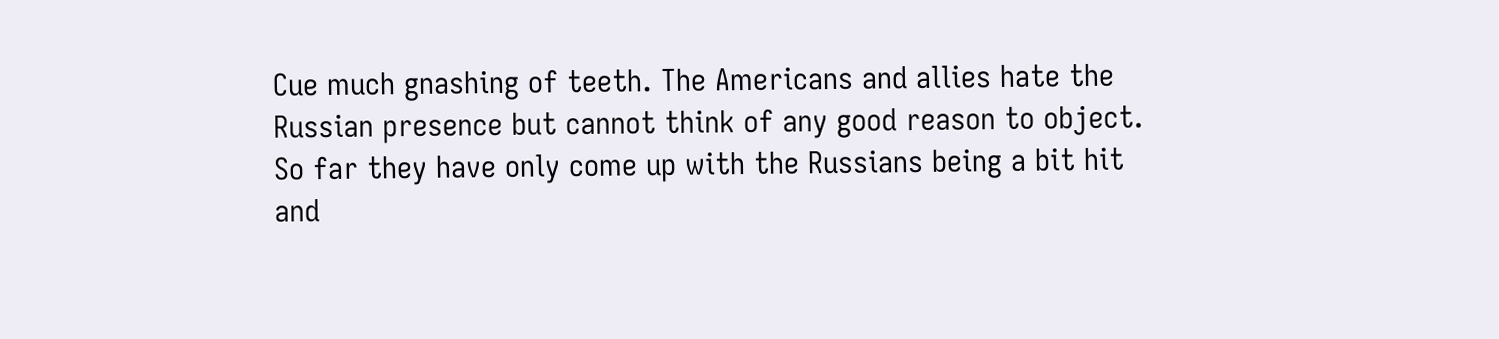Cue much gnashing of teeth. The Americans and allies hate the Russian presence but cannot think of any good reason to object. So far they have only come up with the Russians being a bit hit and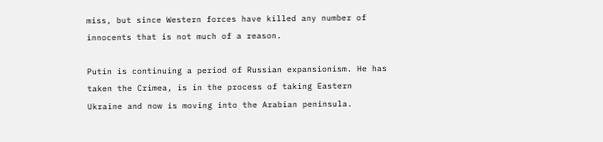miss, but since Western forces have killed any number of innocents that is not much of a reason.

Putin is continuing a period of Russian expansionism. He has taken the Crimea, is in the process of taking Eastern Ukraine and now is moving into the Arabian peninsula.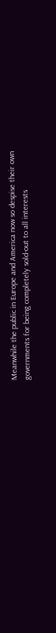Meanwhile the public in Europe and America now so despise their own governments for being completely sold-out to all interests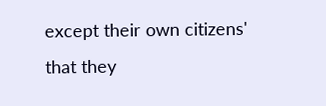except their own citizens' that they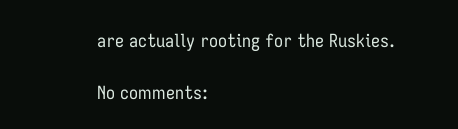are actually rooting for the Ruskies.

No comments: